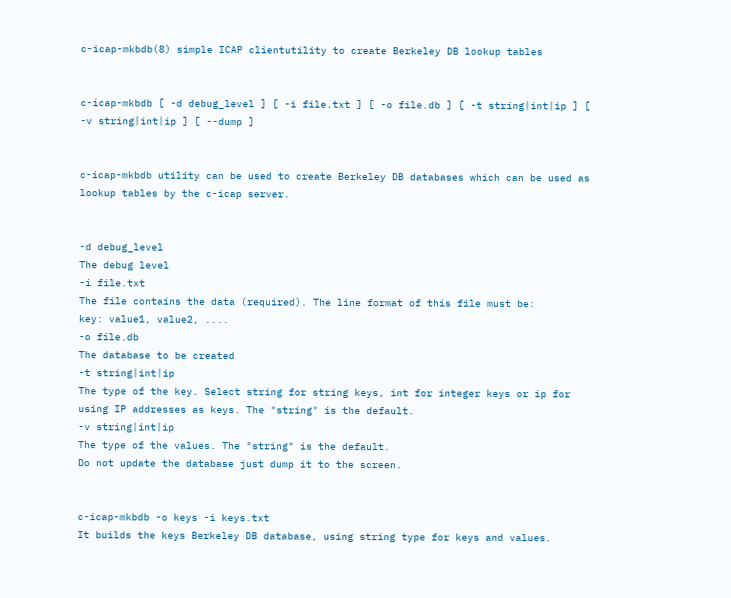c-icap-mkbdb(8) simple ICAP clientutility to create Berkeley DB lookup tables


c-icap-mkbdb [ -d debug_level ] [ -i file.txt ] [ -o file.db ] [ -t string|int|ip ] [ -v string|int|ip ] [ --dump ]


c-icap-mkbdb utility can be used to create Berkeley DB databases which can be used as lookup tables by the c-icap server.


-d debug_level
The debug level
-i file.txt
The file contains the data (required). The line format of this file must be:
key: value1, value2, ....
-o file.db
The database to be created
-t string|int|ip
The type of the key. Select string for string keys, int for integer keys or ip for using IP addresses as keys. The "string" is the default.
-v string|int|ip
The type of the values. The "string" is the default.
Do not update the database just dump it to the screen.


c-icap-mkbdb -o keys -i keys.txt
It builds the keys Berkeley DB database, using string type for keys and values.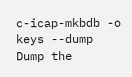c-icap-mkbdb -o keys --dump
Dump the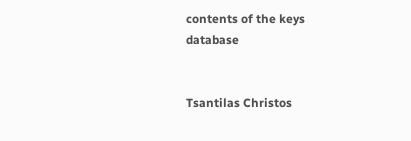contents of the keys database


Tsantilas Christos